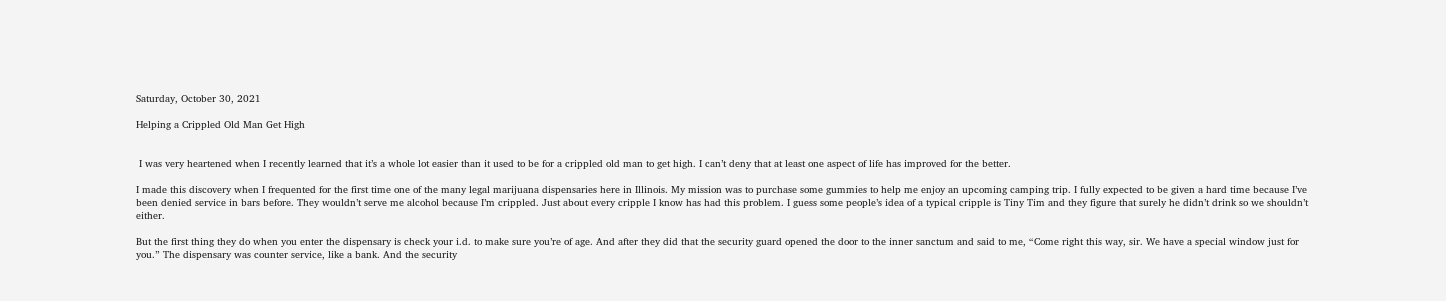Saturday, October 30, 2021

Helping a Crippled Old Man Get High


 I was very heartened when I recently learned that it’s a whole lot easier than it used to be for a crippled old man to get high. I can’t deny that at least one aspect of life has improved for the better.

I made this discovery when I frequented for the first time one of the many legal marijuana dispensaries here in Illinois. My mission was to purchase some gummies to help me enjoy an upcoming camping trip. I fully expected to be given a hard time because I’ve been denied service in bars before. They wouldn’t serve me alcohol because I’m crippled. Just about every cripple I know has had this problem. I guess some people’s idea of a typical cripple is Tiny Tim and they figure that surely he didn’t drink so we shouldn’t either.

But the first thing they do when you enter the dispensary is check your i.d. to make sure you’re of age. And after they did that the security guard opened the door to the inner sanctum and said to me, “Come right this way, sir. We have a special window just for you.” The dispensary was counter service, like a bank. And the security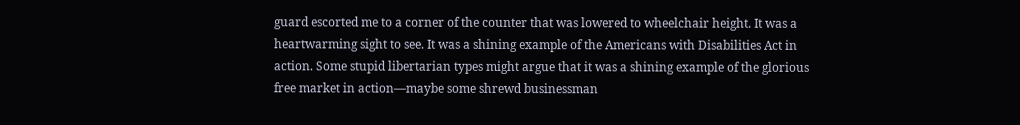guard escorted me to a corner of the counter that was lowered to wheelchair height. It was a heartwarming sight to see. It was a shining example of the Americans with Disabilities Act in action. Some stupid libertarian types might argue that it was a shining example of the glorious free market in action—maybe some shrewd businessman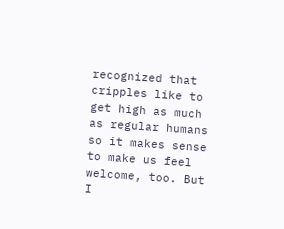recognized that cripples like to get high as much as regular humans so it makes sense to make us feel welcome, too. But I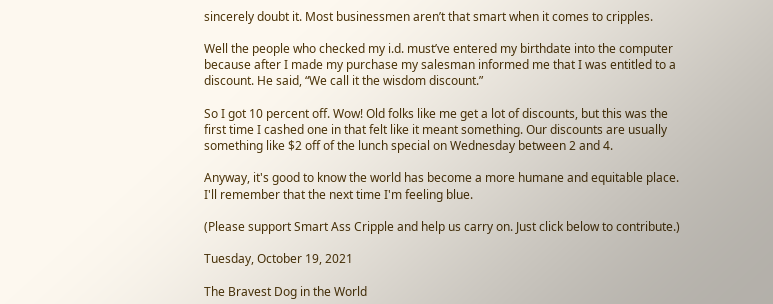sincerely doubt it. Most businessmen aren’t that smart when it comes to cripples.

Well the people who checked my i.d. must’ve entered my birthdate into the computer because after I made my purchase my salesman informed me that I was entitled to a discount. He said, “We call it the wisdom discount.”

So I got 10 percent off. Wow! Old folks like me get a lot of discounts, but this was the first time I cashed one in that felt like it meant something. Our discounts are usually something like $2 off of the lunch special on Wednesday between 2 and 4.

Anyway, it's good to know the world has become a more humane and equitable place. I'll remember that the next time I'm feeling blue.

(Please support Smart Ass Cripple and help us carry on. Just click below to contribute.)

Tuesday, October 19, 2021

The Bravest Dog in the World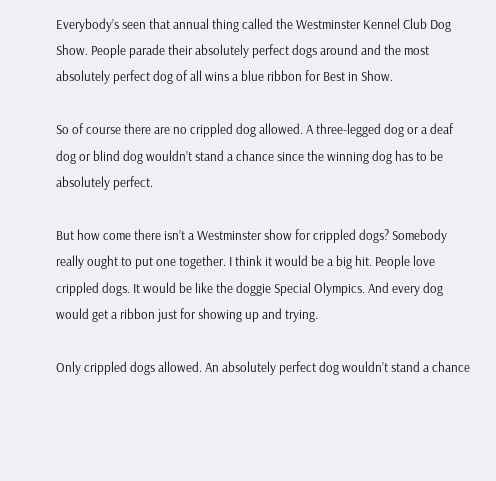Everybody’s seen that annual thing called the Westminster Kennel Club Dog Show. People parade their absolutely perfect dogs around and the most absolutely perfect dog of all wins a blue ribbon for Best in Show.

So of course there are no crippled dog allowed. A three-legged dog or a deaf dog or blind dog wouldn’t stand a chance since the winning dog has to be absolutely perfect.

But how come there isn’t a Westminster show for crippled dogs? Somebody really ought to put one together. I think it would be a big hit. People love crippled dogs. It would be like the doggie Special Olympics. And every dog would get a ribbon just for showing up and trying.

Only crippled dogs allowed. An absolutely perfect dog wouldn’t stand a chance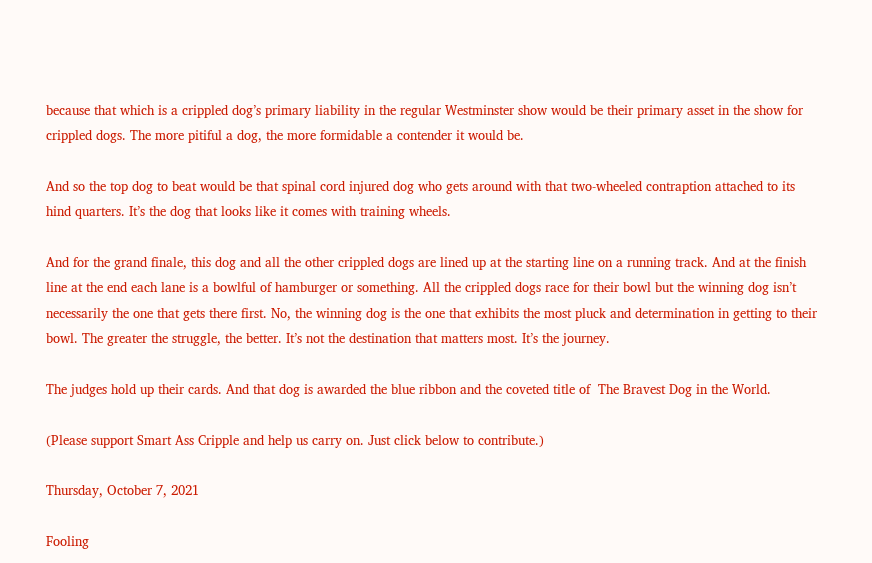because that which is a crippled dog’s primary liability in the regular Westminster show would be their primary asset in the show for crippled dogs. The more pitiful a dog, the more formidable a contender it would be.

And so the top dog to beat would be that spinal cord injured dog who gets around with that two-wheeled contraption attached to its hind quarters. It’s the dog that looks like it comes with training wheels.

And for the grand finale, this dog and all the other crippled dogs are lined up at the starting line on a running track. And at the finish line at the end each lane is a bowlful of hamburger or something. All the crippled dogs race for their bowl but the winning dog isn’t necessarily the one that gets there first. No, the winning dog is the one that exhibits the most pluck and determination in getting to their bowl. The greater the struggle, the better. It’s not the destination that matters most. It’s the journey.

The judges hold up their cards. And that dog is awarded the blue ribbon and the coveted title of  The Bravest Dog in the World.

(Please support Smart Ass Cripple and help us carry on. Just click below to contribute.)

Thursday, October 7, 2021

Fooling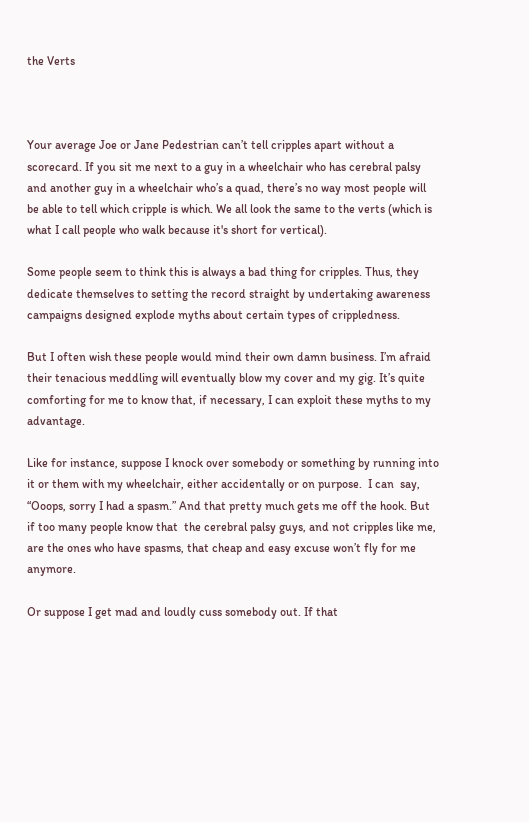the Verts



Your average Joe or Jane Pedestrian can’t tell cripples apart without a scorecard. If you sit me next to a guy in a wheelchair who has cerebral palsy and another guy in a wheelchair who’s a quad, there’s no way most people will be able to tell which cripple is which. We all look the same to the verts (which is what I call people who walk because it's short for vertical).

Some people seem to think this is always a bad thing for cripples. Thus, they dedicate themselves to setting the record straight by undertaking awareness campaigns designed explode myths about certain types of crippledness.

But I often wish these people would mind their own damn business. I’m afraid their tenacious meddling will eventually blow my cover and my gig. It’s quite comforting for me to know that, if necessary, I can exploit these myths to my advantage.

Like for instance, suppose I knock over somebody or something by running into it or them with my wheelchair, either accidentally or on purpose.  I can  say, “Ooops, sorry I had a spasm.” And that pretty much gets me off the hook. But if too many people know that  the cerebral palsy guys, and not cripples like me, are the ones who have spasms, that cheap and easy excuse won’t fly for me anymore.

Or suppose I get mad and loudly cuss somebody out. If that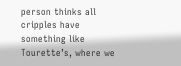person thinks all cripples have something like Tourette’s, where we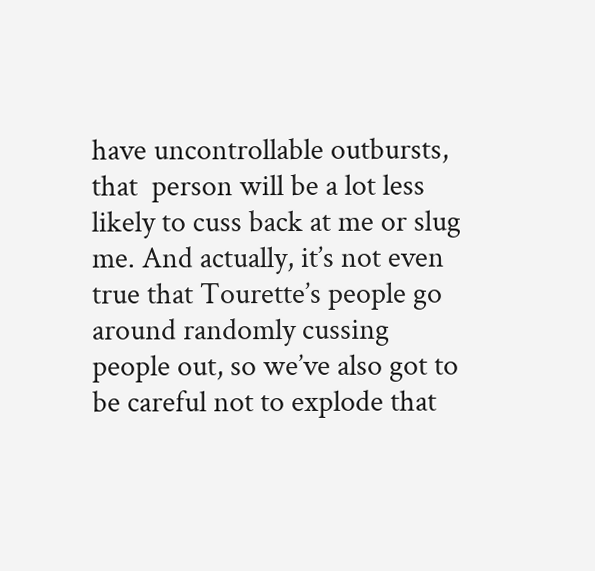have uncontrollable outbursts, that  person will be a lot less likely to cuss back at me or slug me. And actually, it’s not even true that Tourette’s people go around randomly cussing people out, so we’ve also got to be careful not to explode that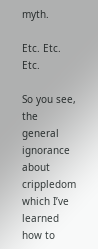myth.

Etc. Etc. Etc.

So you see, the general ignorance about crippledom which I’ve learned how to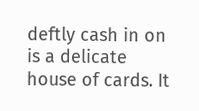deftly cash in on is a delicate house of cards. It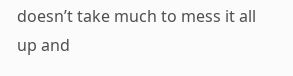doesn’t take much to mess it all up and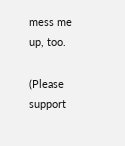mess me up, too.

(Please support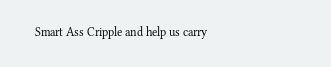Smart Ass Cripple and help us carry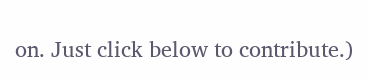on. Just click below to contribute.)